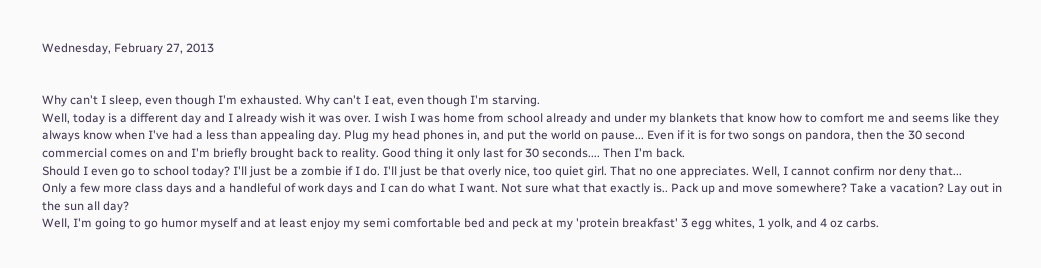Wednesday, February 27, 2013


Why can't I sleep, even though I'm exhausted. Why can't I eat, even though I'm starving.
Well, today is a different day and I already wish it was over. I wish I was home from school already and under my blankets that know how to comfort me and seems like they always know when I've had a less than appealing day. Plug my head phones in, and put the world on pause... Even if it is for two songs on pandora, then the 30 second commercial comes on and I'm briefly brought back to reality. Good thing it only last for 30 seconds.... Then I'm back.
Should I even go to school today? I'll just be a zombie if I do. I'll just be that overly nice, too quiet girl. That no one appreciates. Well, I cannot confirm nor deny that...
Only a few more class days and a handleful of work days and I can do what I want. Not sure what that exactly is.. Pack up and move somewhere? Take a vacation? Lay out in the sun all day?
Well, I'm going to go humor myself and at least enjoy my semi comfortable bed and peck at my 'protein breakfast' 3 egg whites, 1 yolk, and 4 oz carbs.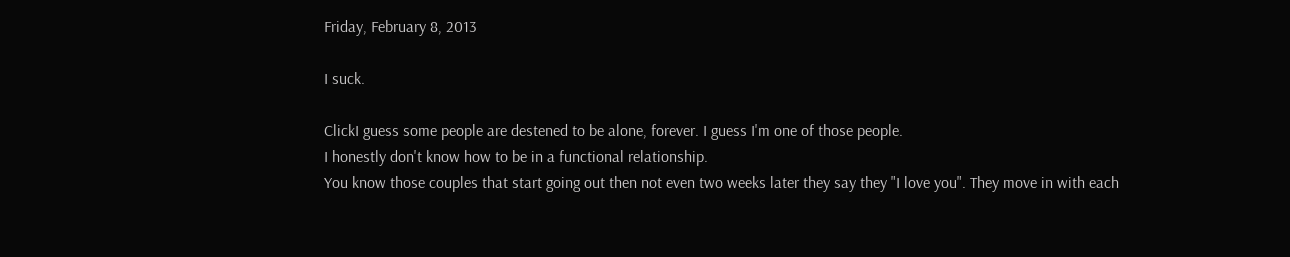Friday, February 8, 2013

I suck.

ClickI guess some people are destened to be alone, forever. I guess I'm one of those people.
I honestly don't know how to be in a functional relationship.
You know those couples that start going out then not even two weeks later they say they "I love you". They move in with each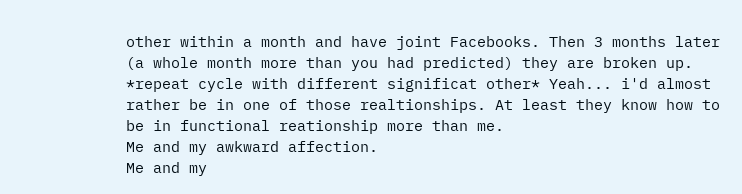other within a month and have joint Facebooks. Then 3 months later (a whole month more than you had predicted) they are broken up. *repeat cycle with different significat other* Yeah... i'd almost rather be in one of those realtionships. At least they know how to be in functional reationship more than me.
Me and my awkward affection.
Me and my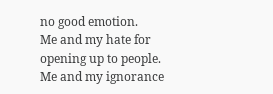no good emotion.
Me and my hate for opening up to people.
Me and my ignorance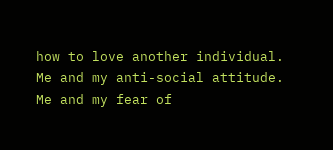how to love another individual.
Me and my anti-social attitude.
Me and my fear of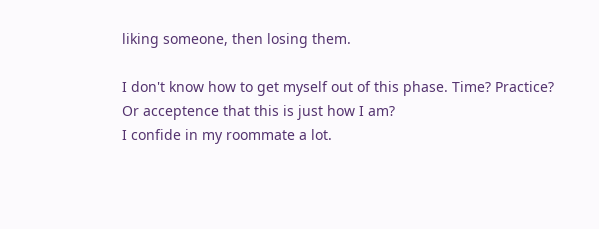liking someone, then losing them.

I don't know how to get myself out of this phase. Time? Practice? Or acceptence that this is just how I am?
I confide in my roommate a lot.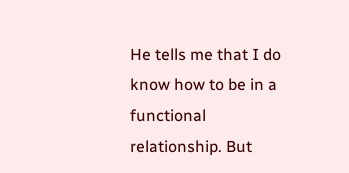He tells me that I do know how to be in a functional relationship. But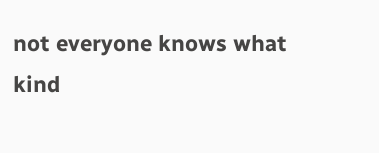not everyone knows what kind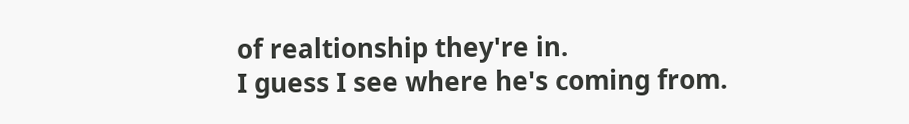of realtionship they're in.
I guess I see where he's coming from.